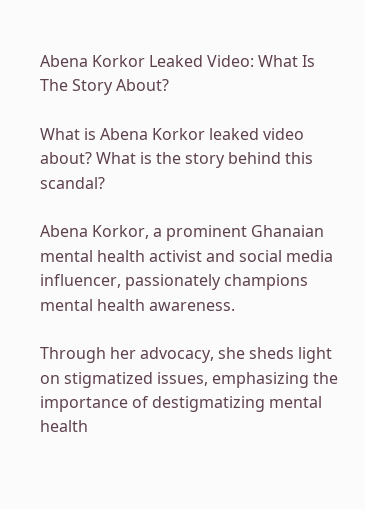Abena Korkor Leaked Video: What Is The Story About?

What is Abena Korkor leaked video about? What is the story behind this scandal?

Abena Korkor, a prominent Ghanaian mental health activist and social media influencer, passionately champions mental health awareness.

Through her advocacy, she sheds light on stigmatized issues, emphasizing the importance of destigmatizing mental health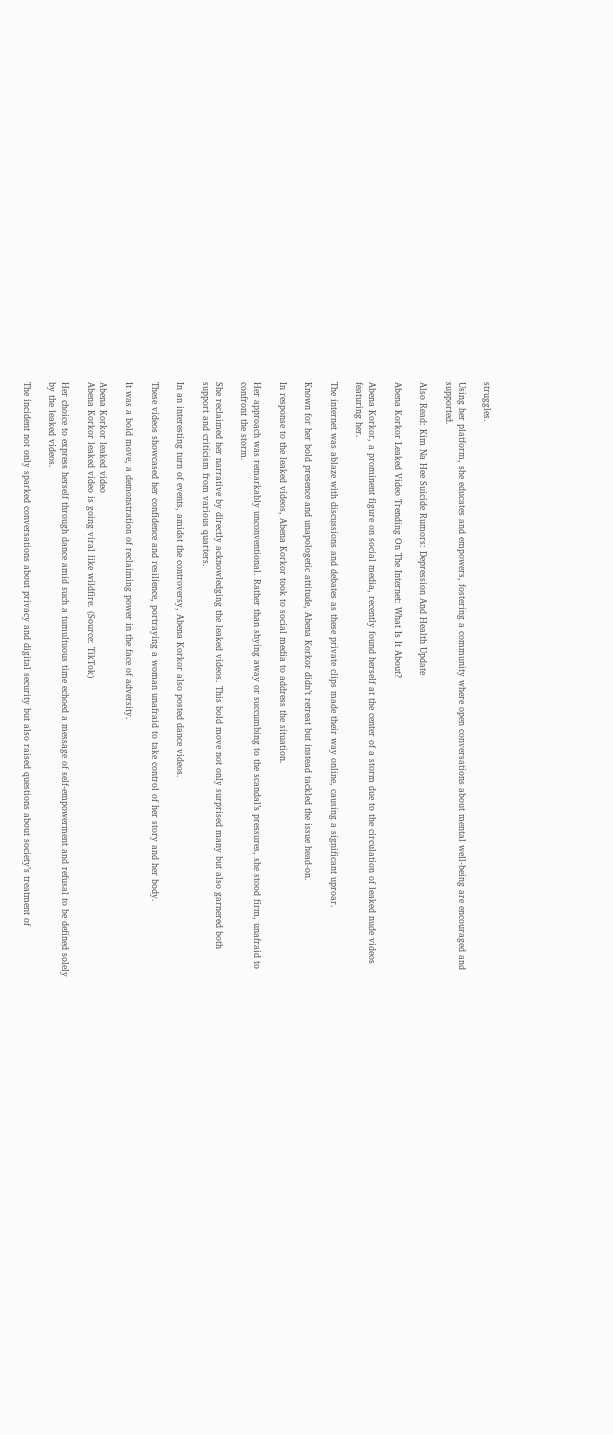struggles.

Using her platform, she educates and empowers, fostering a community where open conversations about mental well-being are encouraged and supported.

Also Read: Kim Na Hee Suicide Rumors: Depression And Health Update

Abena Korkor Leaked Video Trending On The Internet: What Is It About?

Abena Korkor, a prominent figure on social media, recently found herself at the center of a storm due to the circulation of leaked nude videos featuring her.

The internet was ablaze with discussions and debates as these private clips made their way online, causing a significant uproar.

Known for her bold presence and unapologetic attitude, Abena Korkor didn’t retreat but instead tackled the issue head-on.

In response to the leaked videos, Abena Korkor took to social media to address the situation.

Her approach was remarkably unconventional. Rather than shying away or succumbing to the scandal’s pressures, she stood firm, unafraid to confront the storm.

She reclaimed her narrative by directly acknowledging the leaked videos. This bold move not only surprised many but also garnered both support and criticism from various quarters.

In an interesting turn of events, amidst the controversy, Abena Korkor also posted dance videos.

These videos showcased her confidence and resilience, portraying a woman unafraid to take control of her story and her body.

It was a bold move, a demonstration of reclaiming power in the face of adversity.

Abena Korkor leaked video
Abena Korkor leaked video is going viral like wildfire. (Source: TikTok)

Her choice to express herself through dance amid such a tumultuous time echoed a message of self-empowerment and refusal to be defined solely by the leaked videos.

The incident not only sparked conversations about privacy and digital security but also raised questions about society’s treatment of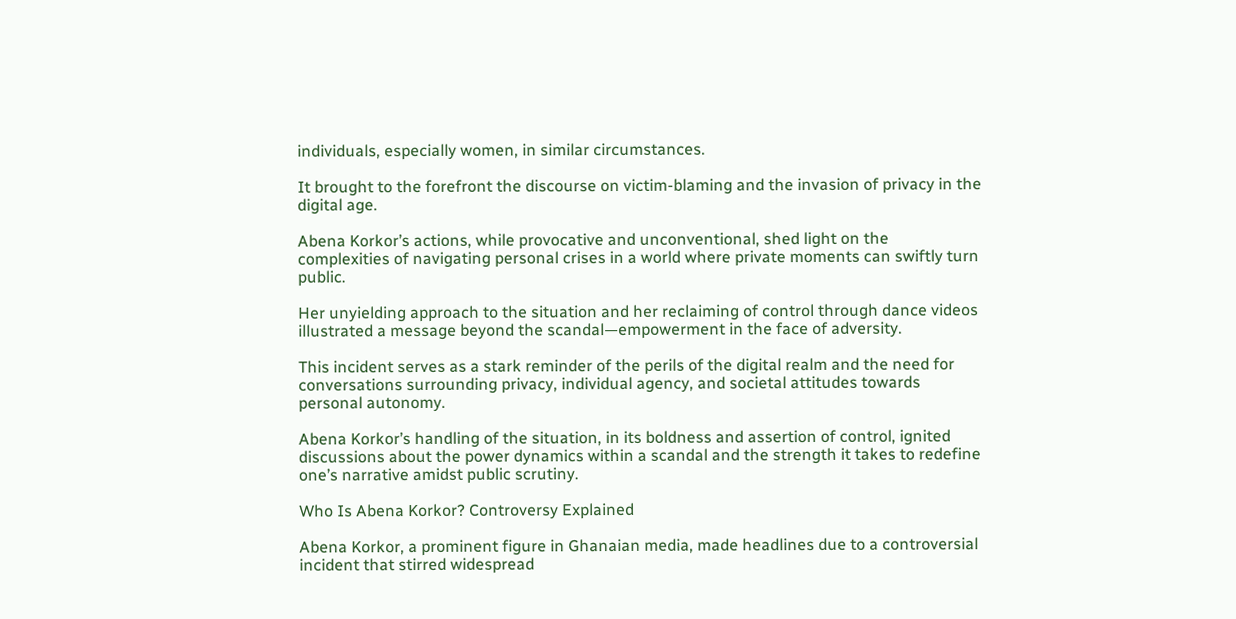individuals, especially women, in similar circumstances.

It brought to the forefront the discourse on victim-blaming and the invasion of privacy in the digital age.

Abena Korkor’s actions, while provocative and unconventional, shed light on the complexities of navigating personal crises in a world where private moments can swiftly turn public.

Her unyielding approach to the situation and her reclaiming of control through dance videos illustrated a message beyond the scandal—empowerment in the face of adversity.

This incident serves as a stark reminder of the perils of the digital realm and the need for conversations surrounding privacy, individual agency, and societal attitudes towards personal autonomy.

Abena Korkor’s handling of the situation, in its boldness and assertion of control, ignited discussions about the power dynamics within a scandal and the strength it takes to redefine one’s narrative amidst public scrutiny.

Who Is Abena Korkor? Controversy Explained

Abena Korkor, a prominent figure in Ghanaian media, made headlines due to a controversial incident that stirred widespread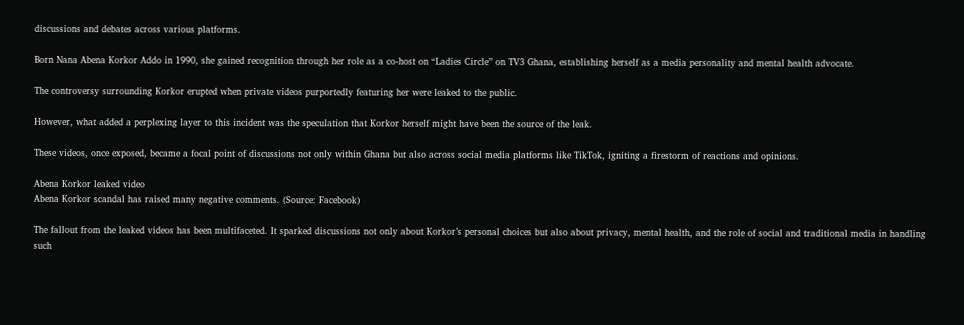discussions and debates across various platforms.

Born Nana Abena Korkor Addo in 1990, she gained recognition through her role as a co-host on “Ladies Circle” on TV3 Ghana, establishing herself as a media personality and mental health advocate.

The controversy surrounding Korkor erupted when private videos purportedly featuring her were leaked to the public.

However, what added a perplexing layer to this incident was the speculation that Korkor herself might have been the source of the leak.

These videos, once exposed, became a focal point of discussions not only within Ghana but also across social media platforms like TikTok, igniting a firestorm of reactions and opinions.

Abena Korkor leaked video
Abena Korkor scandal has raised many negative comments. (Source: Facebook)

The fallout from the leaked videos has been multifaceted. It sparked discussions not only about Korkor’s personal choices but also about privacy, mental health, and the role of social and traditional media in handling such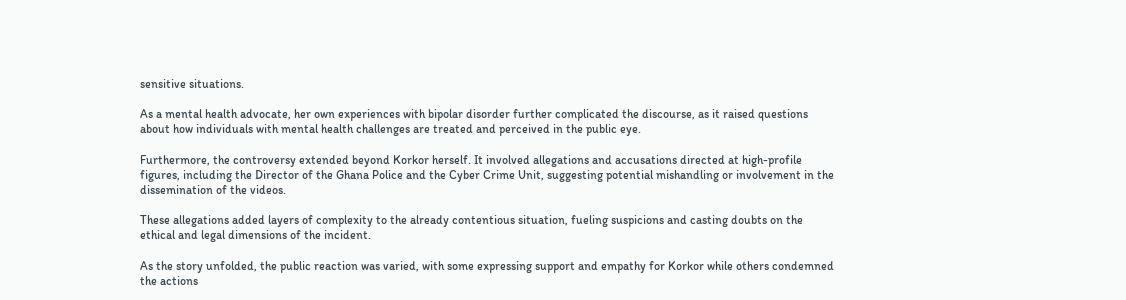sensitive situations.

As a mental health advocate, her own experiences with bipolar disorder further complicated the discourse, as it raised questions about how individuals with mental health challenges are treated and perceived in the public eye.

Furthermore, the controversy extended beyond Korkor herself. It involved allegations and accusations directed at high-profile figures, including the Director of the Ghana Police and the Cyber Crime Unit, suggesting potential mishandling or involvement in the dissemination of the videos.

These allegations added layers of complexity to the already contentious situation, fueling suspicions and casting doubts on the ethical and legal dimensions of the incident.

As the story unfolded, the public reaction was varied, with some expressing support and empathy for Korkor while others condemned the actions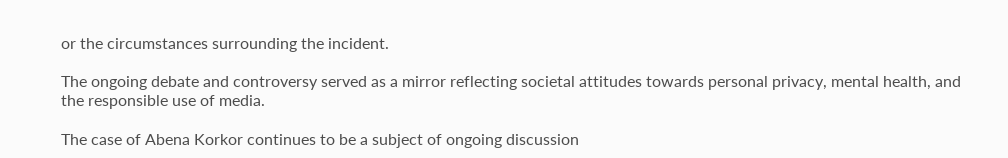or the circumstances surrounding the incident.

The ongoing debate and controversy served as a mirror reflecting societal attitudes towards personal privacy, mental health, and the responsible use of media.

The case of Abena Korkor continues to be a subject of ongoing discussion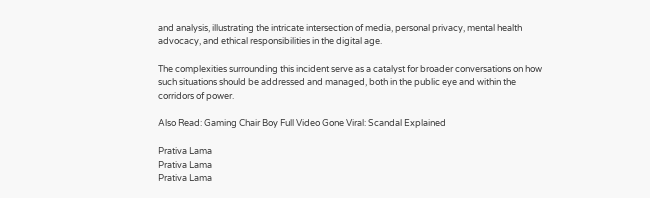and analysis, illustrating the intricate intersection of media, personal privacy, mental health advocacy, and ethical responsibilities in the digital age.

The complexities surrounding this incident serve as a catalyst for broader conversations on how such situations should be addressed and managed, both in the public eye and within the corridors of power.

Also Read: Gaming Chair Boy Full Video Gone Viral: Scandal Explained

Prativa Lama
Prativa Lama
Prativa Lama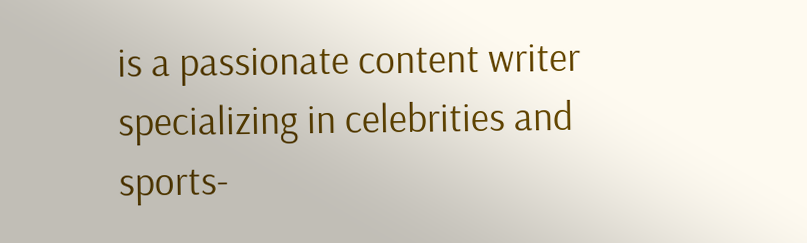is a passionate content writer specializing in celebrities and sports-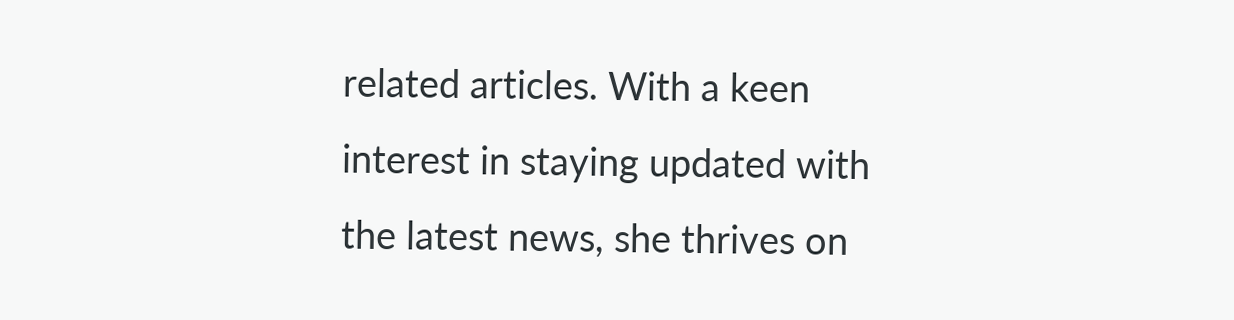related articles. With a keen interest in staying updated with the latest news, she thrives on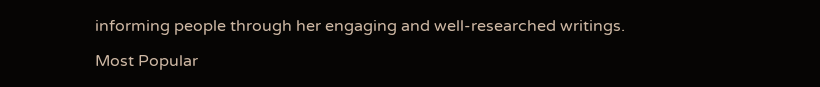informing people through her engaging and well-researched writings.

Most Popular